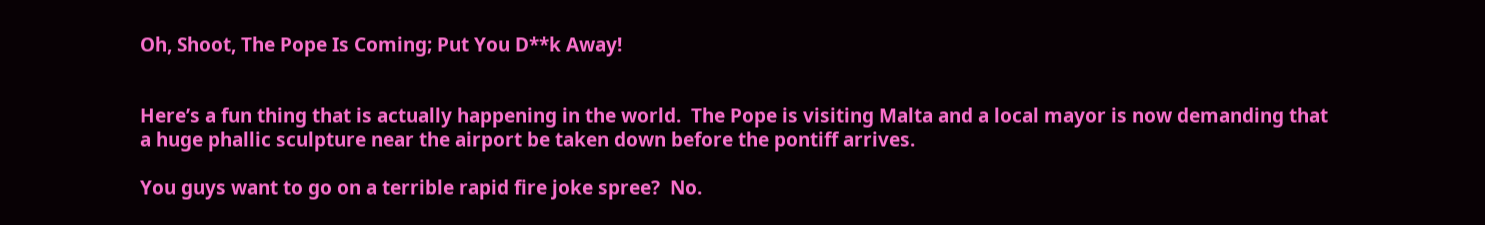Oh, Shoot, The Pope Is Coming; Put You D**k Away!


Here’s a fun thing that is actually happening in the world.  The Pope is visiting Malta and a local mayor is now demanding that a huge phallic sculpture near the airport be taken down before the pontiff arrives.

You guys want to go on a terrible rapid fire joke spree?  No.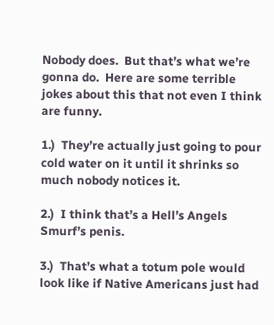Nobody does.  But that’s what we’re gonna do.  Here are some terrible jokes about this that not even I think are funny.

1.)  They’re actually just going to pour cold water on it until it shrinks so much nobody notices it.

2.)  I think that’s a Hell’s Angels Smurf’s penis.

3.)  That’s what a totum pole would look like if Native Americans just had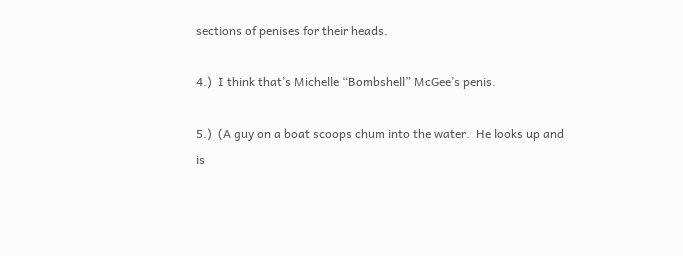sections of penises for their heads.

4.)  I think that’s Michelle “Bombshell” McGee’s penis.

5.)  (A guy on a boat scoops chum into the water.  He looks up and is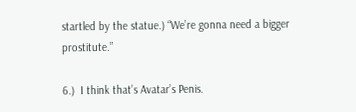startled by the statue.) “We’re gonna need a bigger prostitute.”

6.)  I think that’s Avatar’s Penis.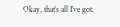Okay, that’s all I’ve got.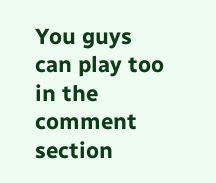You guys can play too in the comment section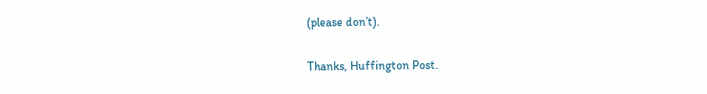(please don’t).

Thanks, Huffington Post.